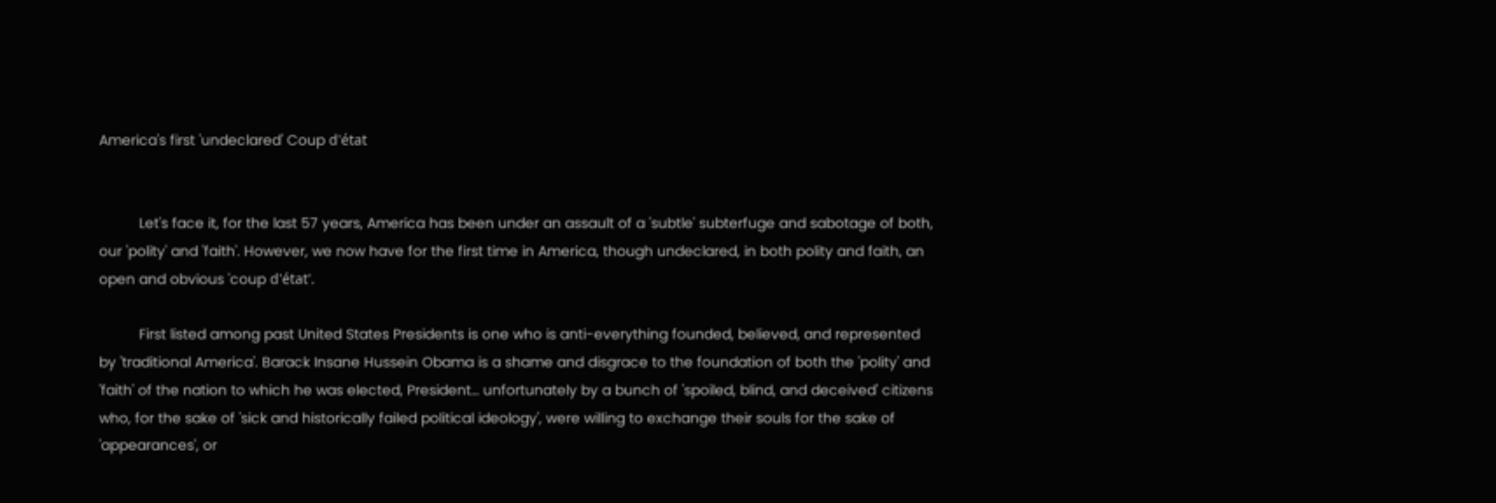America's first 'undeclared' Coup d'état


          Let's face it, for the last 57 years, America has been under an assault of a 'subtle' subterfuge and sabotage of both, our 'polity' and 'faith'. However, we now have for the first time in America, though undeclared, in both polity and faith, an open and obvious 'coup d'état'.

          First listed among past United States Presidents is one who is anti-everything founded, believed, and represented by 'traditional America'. Barack Insane Hussein Obama is a shame and disgrace to the foundation of both the 'polity' and 'faith' of the nation to which he was elected, President… unfortunately by a bunch of 'spoiled, blind, and deceived' citizens who, for the sake of 'sick and historically failed political ideology', were willing to exchange their souls for the sake of 'appearances', or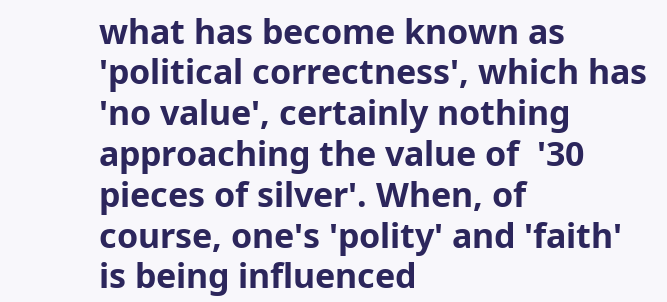what has become known as 'political correctness', which has 'no value', certainly nothing approaching the value of  '30 pieces of silver'. When, of course, one's 'polity' and 'faith' is being influenced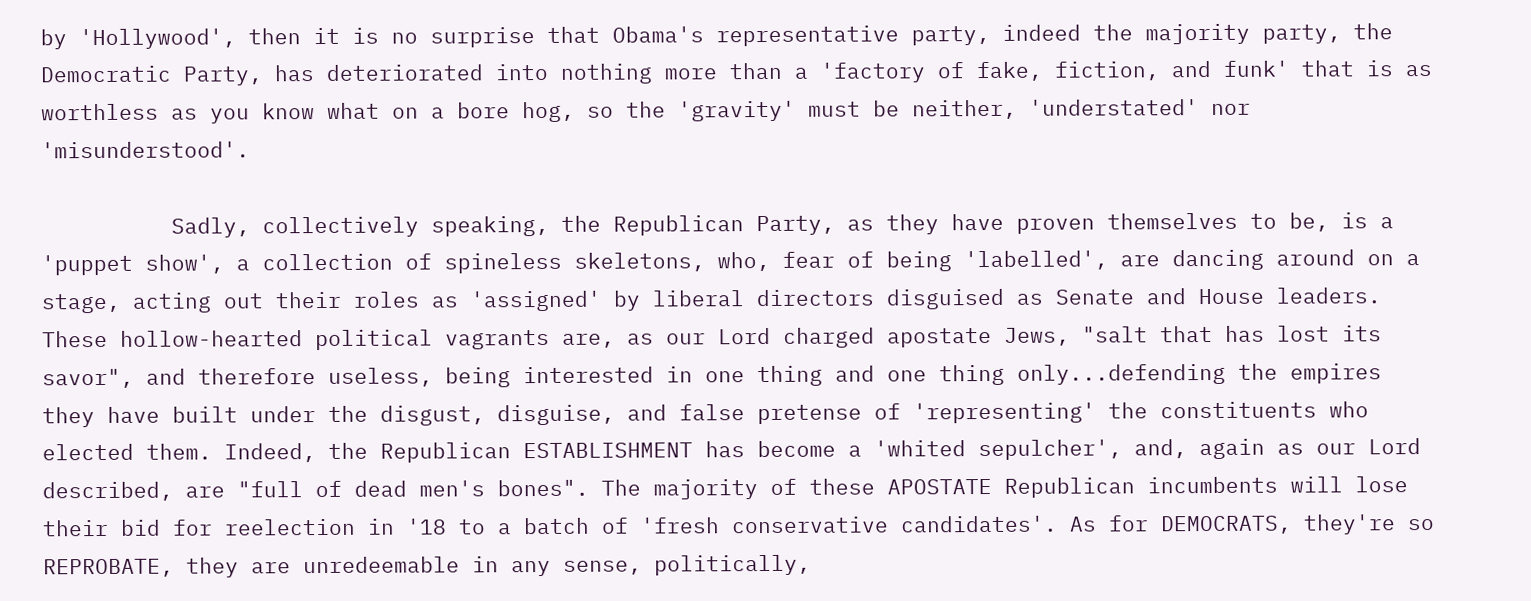by 'Hollywood', then it is no surprise that Obama's representative party, indeed the majority party, the Democratic Party, has deteriorated into nothing more than a 'factory of fake, fiction, and funk' that is as worthless as you know what on a bore hog, so the 'gravity' must be neither, 'understated' nor 'misunderstood'.

          Sadly, collectively speaking, the Republican Party, as they have proven themselves to be, is a 'puppet show', a collection of spineless skeletons, who, fear of being 'labelled', are dancing around on a stage, acting out their roles as 'assigned' by liberal directors disguised as Senate and House leaders. These hollow-hearted political vagrants are, as our Lord charged apostate Jews, "salt that has lost its savor", and therefore useless, being interested in one thing and one thing only...defending the empires they have built under the disgust, disguise, and false pretense of 'representing' the constituents who elected them. Indeed, the Republican ESTABLISHMENT has become a 'whited sepulcher', and, again as our Lord described, are "full of dead men's bones". The majority of these APOSTATE Republican incumbents will lose their bid for reelection in '18 to a batch of 'fresh conservative candidates'. As for DEMOCRATS, they're so REPROBATE, they are unredeemable in any sense, politically,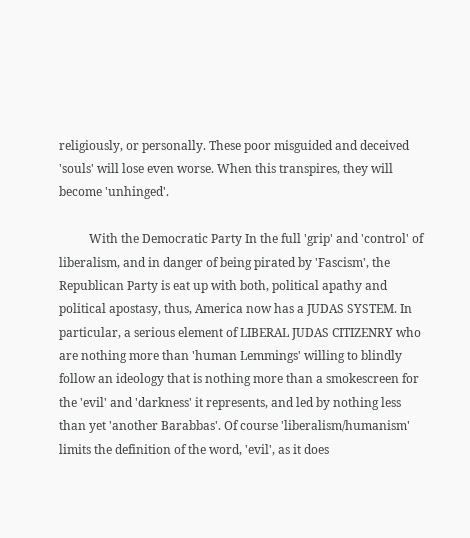religiously, or personally. These poor misguided and deceived 'souls' will lose even worse. When this transpires, they will become 'unhinged'.

          With the Democratic Party In the full 'grip' and 'control' of liberalism, and in danger of being pirated by 'Fascism', the Republican Party is eat up with both, political apathy and political apostasy, thus, America now has a JUDAS SYSTEM. In particular, a serious element of LIBERAL JUDAS CITIZENRY who are nothing more than 'human Lemmings' willing to blindly follow an ideology that is nothing more than a smokescreen for the 'evil' and 'darkness' it represents, and led by nothing less than yet 'another Barabbas'. Of course 'liberalism/humanism' limits the definition of the word, 'evil', as it does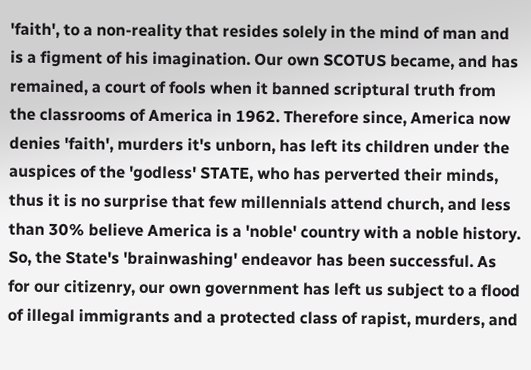'faith', to a non-reality that resides solely in the mind of man and is a figment of his imagination. Our own SCOTUS became, and has remained, a court of fools when it banned scriptural truth from the classrooms of America in 1962. Therefore since, America now denies 'faith', murders it's unborn, has left its children under the auspices of the 'godless' STATE, who has perverted their minds, thus it is no surprise that few millennials attend church, and less than 30% believe America is a 'noble' country with a noble history. So, the State's 'brainwashing' endeavor has been successful. As for our citizenry, our own government has left us subject to a flood of illegal immigrants and a protected class of rapist, murders, and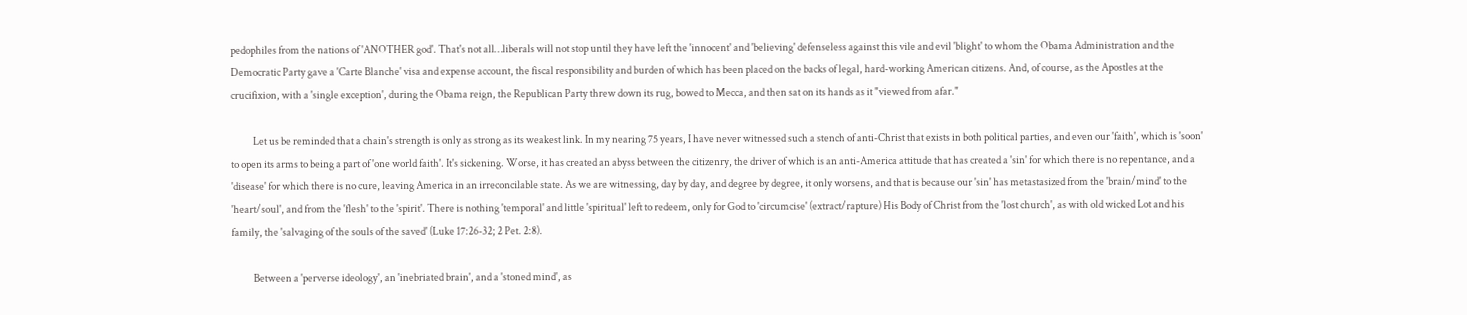pedophiles from the nations of 'ANOTHER god'. That's not all…liberals will not stop until they have left the 'innocent' and 'believing' defenseless against this vile and evil 'blight' to whom the Obama Administration and the Democratic Party gave a 'Carte Blanche' visa and expense account, the fiscal responsibility and burden of which has been placed on the backs of legal, hard-working American citizens. And, of course, as the Apostles at the crucifixion, with a 'single exception', during the Obama reign, the Republican Party threw down its rug, bowed to Mecca, and then sat on its hands as it "viewed from afar."

           Let us be reminded that a chain's strength is only as strong as its weakest link. In my nearing 75 years, I have never witnessed such a stench of anti-Christ that exists in both political parties, and even our 'faith', which is 'soon' to open its arms to being a part of 'one world faith'. It's sickening. Worse, it has created an abyss between the citizenry, the driver of which is an anti-America attitude that has created a 'sin' for which there is no repentance, and a 'disease' for which there is no cure, leaving America in an irreconcilable state. As we are witnessing, day by day, and degree by degree, it only worsens, and that is because our 'sin' has metastasized from the 'brain/mind' to the 'heart/soul', and from the 'flesh' to the 'spirit'. There is nothing 'temporal' and little 'spiritual' left to redeem, only for God to 'circumcise' (extract/rapture) His Body of Christ from the 'lost church', as with old wicked Lot and his family, the 'salvaging of the souls of the saved' (Luke 17:26-32; 2 Pet. 2:8).

           Between a 'perverse ideology', an 'inebriated brain', and a 'stoned mind', as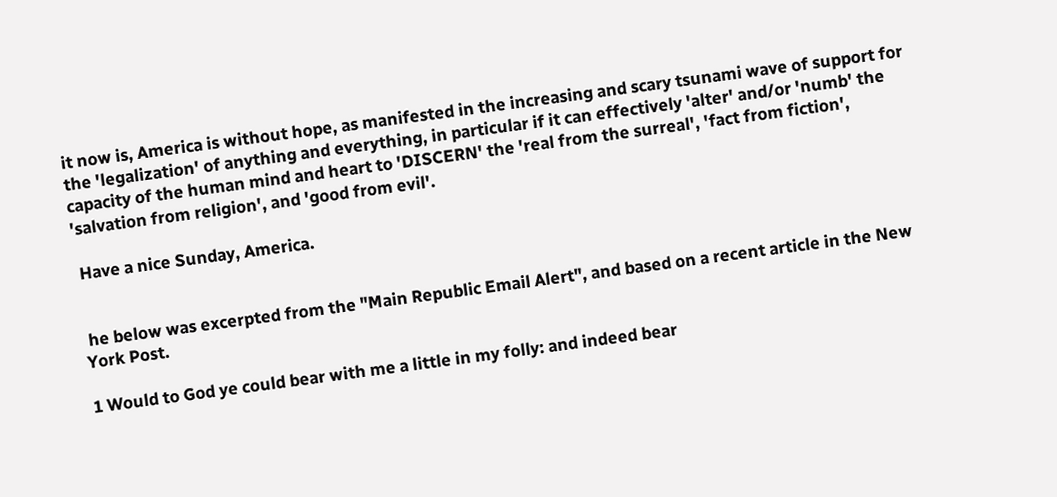it now is, America is without hope, as manifested in the increasing and scary tsunami wave of support for the 'legalization' of anything and everything, in particular if it can effectively 'alter' and/or 'numb' the capacity of the human mind and heart to 'DISCERN' the 'real from the surreal', 'fact from fiction', 'salvation from religion', and 'good from evil'.

 Have a nice Sunday, America.


 he below was excerpted from the "Main Republic Email Alert", and based on a recent article in the New York Post.

1 Would to God ye could bear with me a little in my folly: and indeed bear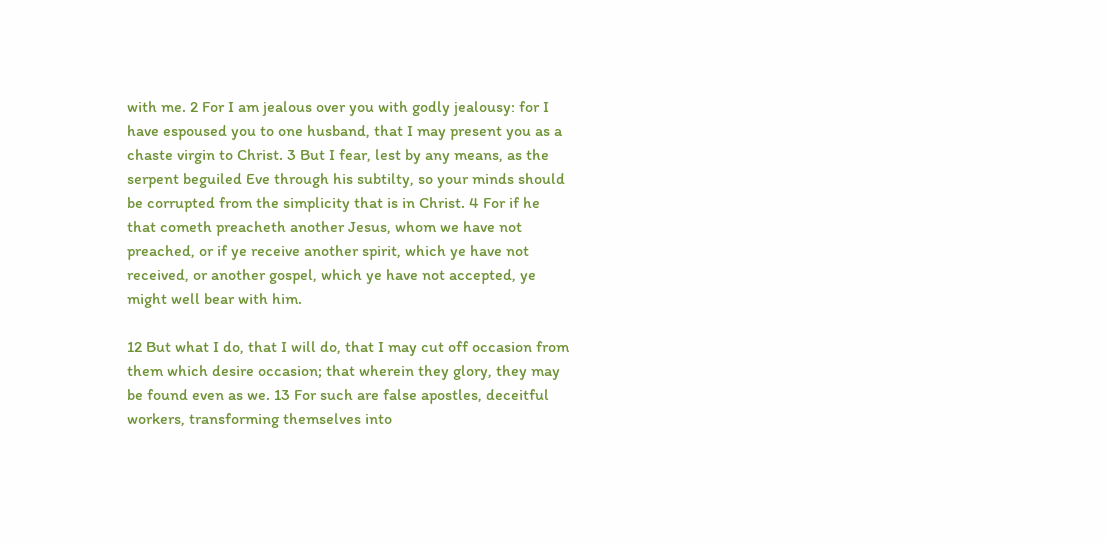with me. 2 For I am jealous over you with godly jealousy: for I have espoused you to one husband, that I may present you as a chaste virgin to Christ. 3 But I fear, lest by any means, as the serpent beguiled Eve through his subtilty, so your minds should be corrupted from the simplicity that is in Christ. 4 For if he that cometh preacheth another Jesus, whom we have not preached, or if ye receive another spirit, which ye have not received, or another gospel, which ye have not accepted, ye might well bear with him.

12 But what I do, that I will do, that I may cut off occasion from them which desire occasion; that wherein they glory, they may be found even as we. 13 For such are false apostles, deceitful workers, transforming themselves into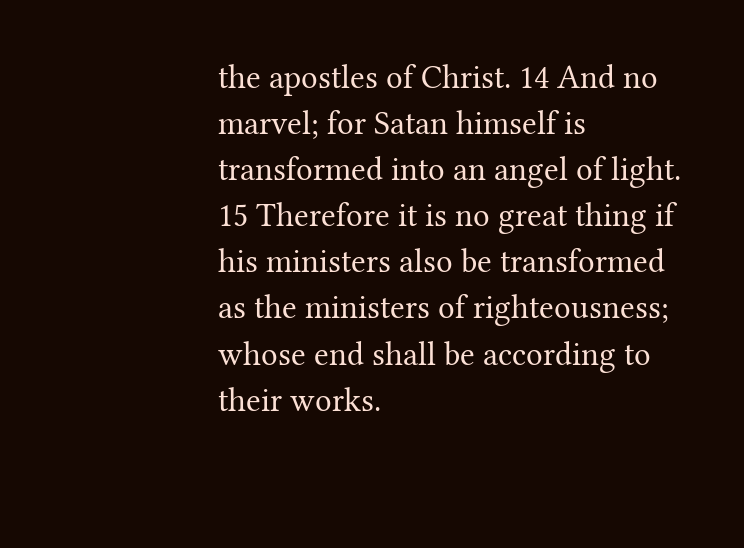the apostles of Christ. 14 And no marvel; for Satan himself is transformed into an angel of light. 15 Therefore it is no great thing if his ministers also be transformed as the ministers of righteousness; whose end shall be according to their works.